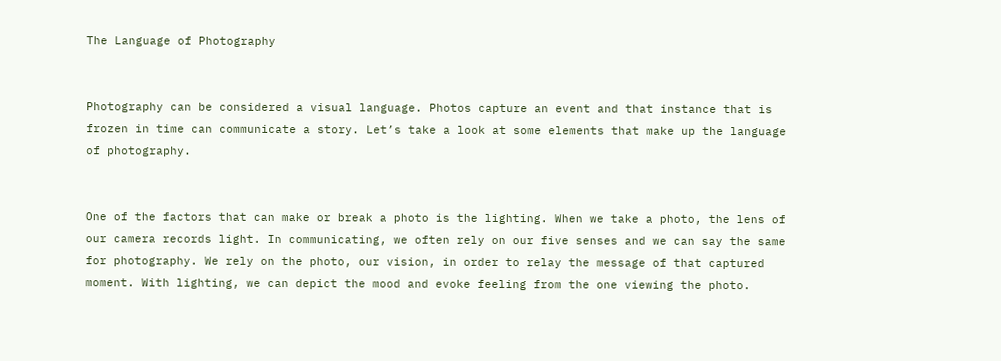The Language of Photography


Photography can be considered a visual language. Photos capture an event and that instance that is frozen in time can communicate a story. Let’s take a look at some elements that make up the language of photography.


One of the factors that can make or break a photo is the lighting. When we take a photo, the lens of our camera records light. In communicating, we often rely on our five senses and we can say the same for photography. We rely on the photo, our vision, in order to relay the message of that captured moment. With lighting, we can depict the mood and evoke feeling from the one viewing the photo.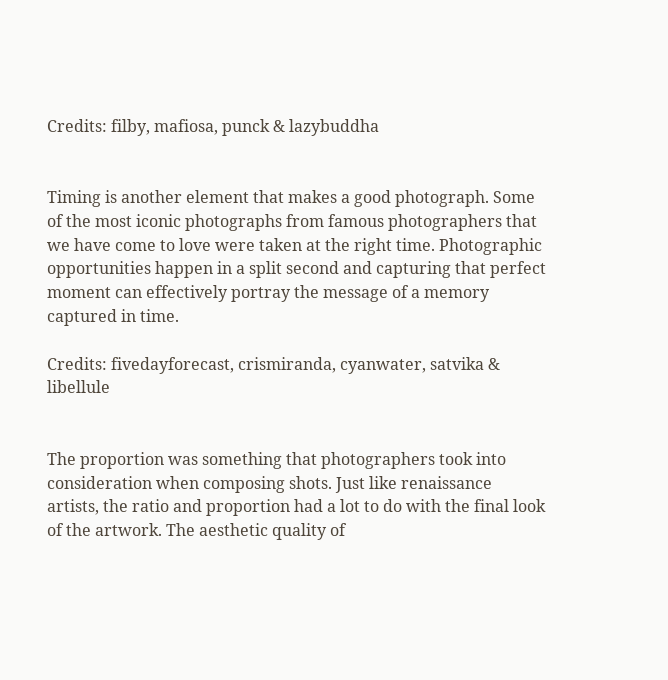Credits: filby, mafiosa, punck & lazybuddha


Timing is another element that makes a good photograph. Some of the most iconic photographs from famous photographers that we have come to love were taken at the right time. Photographic opportunities happen in a split second and capturing that perfect moment can effectively portray the message of a memory captured in time.

Credits: fivedayforecast, crismiranda, cyanwater, satvika & libellule


The proportion was something that photographers took into consideration when composing shots. Just like renaissance artists, the ratio and proportion had a lot to do with the final look of the artwork. The aesthetic quality of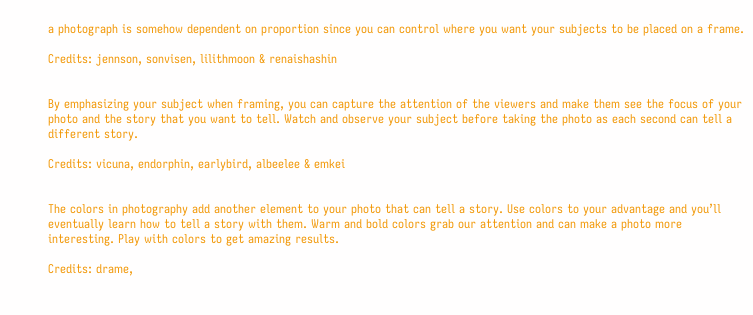a photograph is somehow dependent on proportion since you can control where you want your subjects to be placed on a frame.

Credits: jennson, sonvisen, lilithmoon & renaishashin


By emphasizing your subject when framing, you can capture the attention of the viewers and make them see the focus of your photo and the story that you want to tell. Watch and observe your subject before taking the photo as each second can tell a different story.

Credits: vicuna, endorphin, earlybird, albeelee & emkei


The colors in photography add another element to your photo that can tell a story. Use colors to your advantage and you’ll eventually learn how to tell a story with them. Warm and bold colors grab our attention and can make a photo more interesting. Play with colors to get amazing results.

Credits: drame,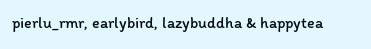pierlu_rmr, earlybird, lazybuddha & happytea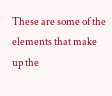These are some of the elements that make up the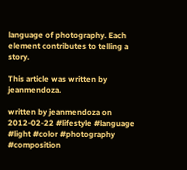language of photography. Each element contributes to telling a story.

This article was written by jeanmendoza.

written by jeanmendoza on 2012-02-22 #lifestyle #language #light #color #photography #composition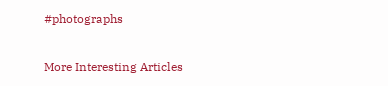#photographs

More Interesting Articles